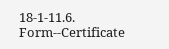18-1-11.6. Form--Certificate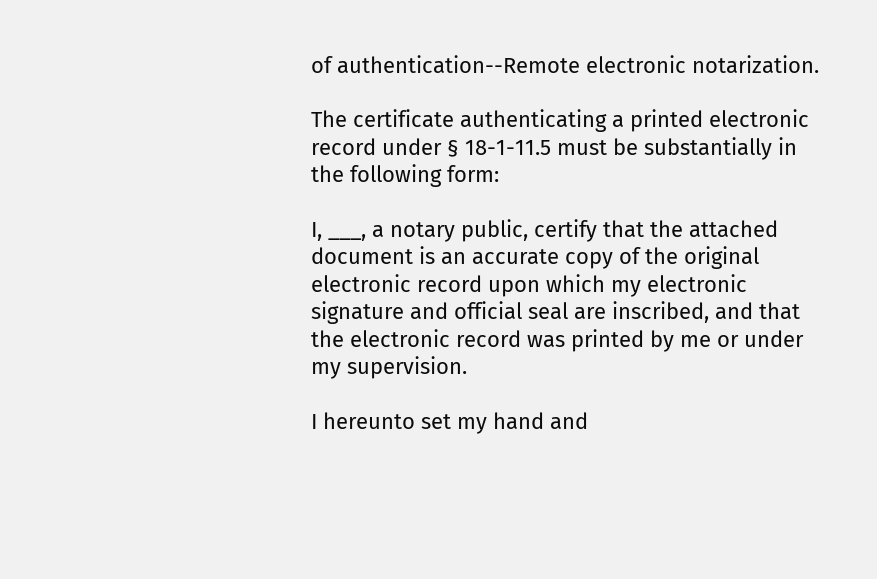of authentication--Remote electronic notarization.

The certificate authenticating a printed electronic record under § 18-1-11.5 must be substantially in the following form:

I, ___, a notary public, certify that the attached document is an accurate copy of the original electronic record upon which my electronic signature and official seal are inscribed, and that the electronic record was printed by me or under my supervision.

I hereunto set my hand and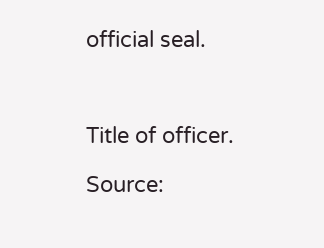official seal.



Title of officer.

Source: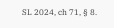SL 2024, ch 71, § 8.